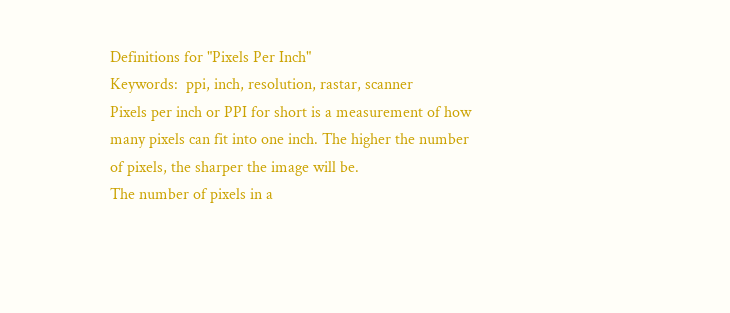Definitions for "Pixels Per Inch"
Keywords:  ppi, inch, resolution, rastar, scanner
Pixels per inch or PPI for short is a measurement of how many pixels can fit into one inch. The higher the number of pixels, the sharper the image will be.
The number of pixels in a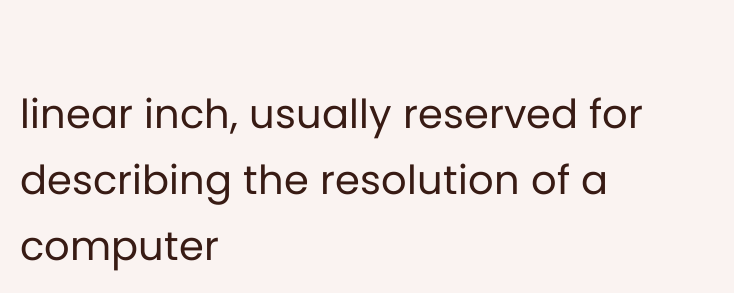linear inch, usually reserved for describing the resolution of a computer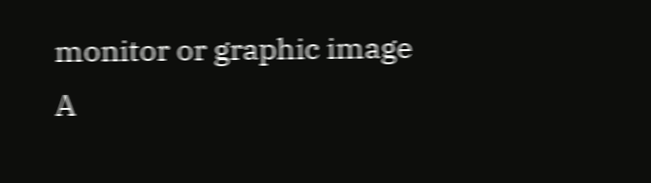monitor or graphic image
A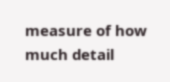measure of how much detail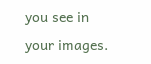you see in your images.